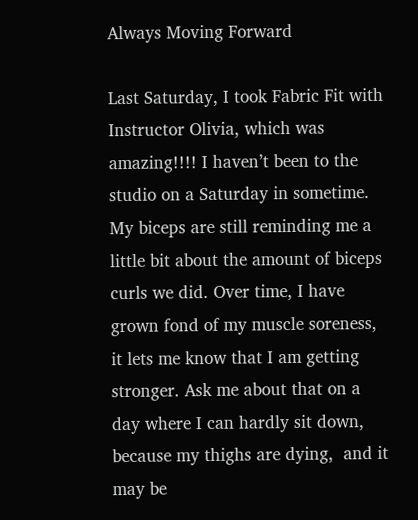Always Moving Forward

Last Saturday, I took Fabric Fit with Instructor Olivia, which was amazing!!!! I haven’t been to the studio on a Saturday in sometime.  My biceps are still reminding me a little bit about the amount of biceps curls we did. Over time, I have grown fond of my muscle soreness, it lets me know that I am getting stronger. Ask me about that on a day where I can hardly sit down, because my thighs are dying,  and it may be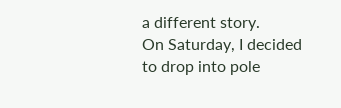a different story.
On Saturday, I decided to drop into pole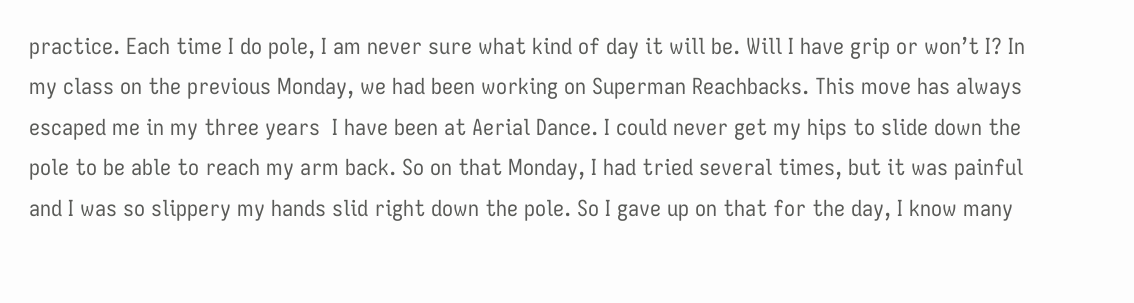practice. Each time I do pole, I am never sure what kind of day it will be. Will I have grip or won’t I? In my class on the previous Monday, we had been working on Superman Reachbacks. This move has always escaped me in my three years  I have been at Aerial Dance. I could never get my hips to slide down the pole to be able to reach my arm back. So on that Monday, I had tried several times, but it was painful and I was so slippery my hands slid right down the pole. So I gave up on that for the day, I know many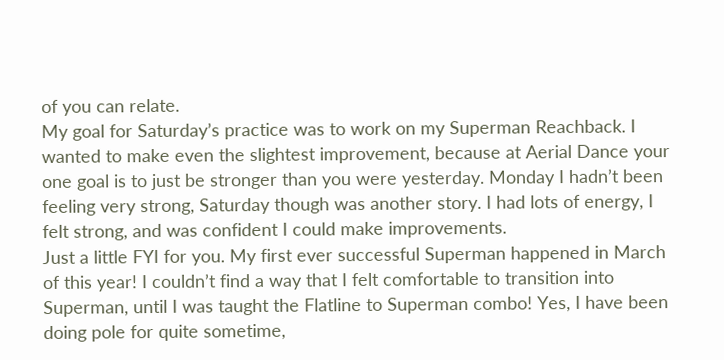of you can relate.
My goal for Saturday’s practice was to work on my Superman Reachback. I wanted to make even the slightest improvement, because at Aerial Dance your one goal is to just be stronger than you were yesterday. Monday I hadn’t been feeling very strong, Saturday though was another story. I had lots of energy, I felt strong, and was confident I could make improvements.
Just a little FYI for you. My first ever successful Superman happened in March of this year! I couldn’t find a way that I felt comfortable to transition into Superman, until I was taught the Flatline to Superman combo! Yes, I have been doing pole for quite sometime,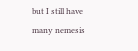but I still have many nemesis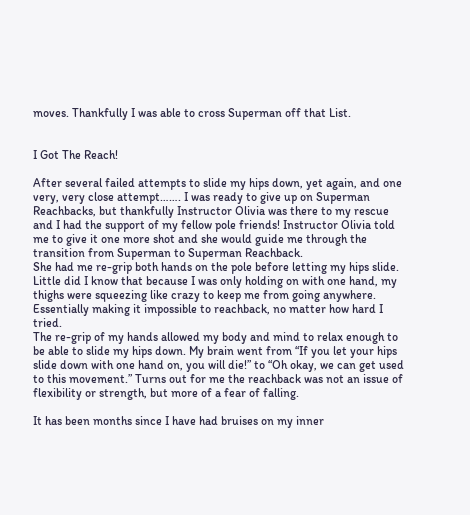moves. Thankfully I was able to cross Superman off that List.


I Got The Reach!

After several failed attempts to slide my hips down, yet again, and one very, very close attempt……. I was ready to give up on Superman Reachbacks, but thankfully Instructor Olivia was there to my rescue and I had the support of my fellow pole friends! Instructor Olivia told me to give it one more shot and she would guide me through the transition from Superman to Superman Reachback.
She had me re-grip both hands on the pole before letting my hips slide. Little did I know that because I was only holding on with one hand, my thighs were squeezing like crazy to keep me from going anywhere. Essentially making it impossible to reachback, no matter how hard I tried.
The re-grip of my hands allowed my body and mind to relax enough to be able to slide my hips down. My brain went from “If you let your hips slide down with one hand on, you will die!” to “Oh okay, we can get used to this movement.” Turns out for me the reachback was not an issue of flexibility or strength, but more of a fear of falling.

It has been months since I have had bruises on my inner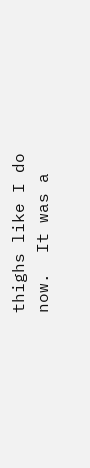thighs like I do now.  It was a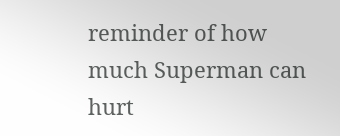reminder of how much Superman can hurt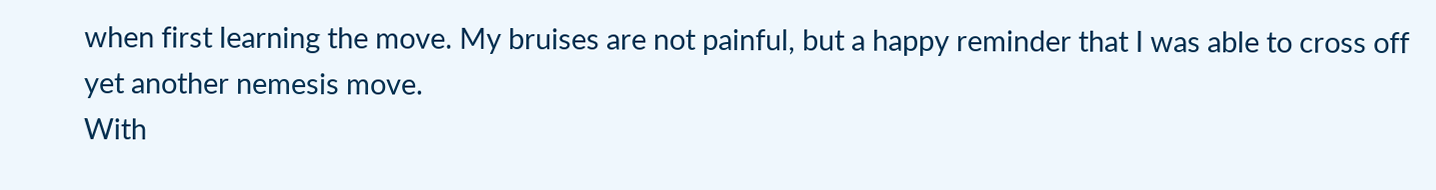when first learning the move. My bruises are not painful, but a happy reminder that I was able to cross off yet another nemesis move.
With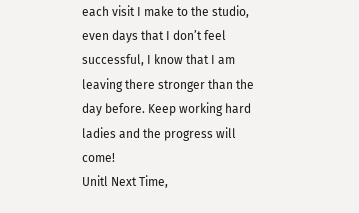each visit I make to the studio, even days that I don’t feel successful, I know that I am leaving there stronger than the day before. Keep working hard ladies and the progress will come!
Unitl Next Time,